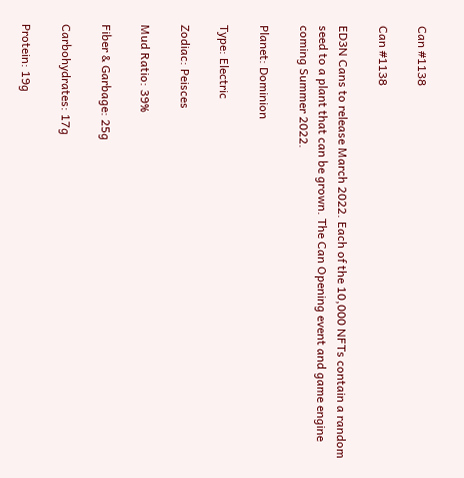Can #1138

Can #1138

ED3N Cans to release March 2022. Each of the 10,000 NFTs contain a random seed to a plant that can be grown. The Can Opening event and game engine coming Summer 2022.

Planet: Dominion

Type: Electric

Zodiac: Peisces

Mud Ratio: 39%

Fiber & Garbage: 25g

Carbohydrates: 17g

Protein: 19g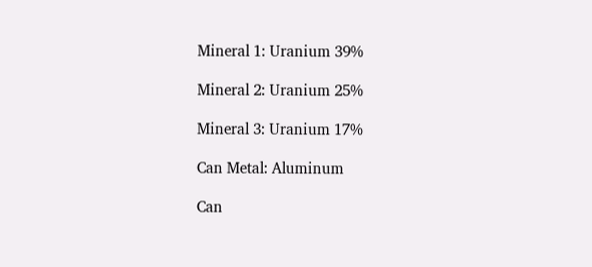Mineral 1: Uranium 39%

Mineral 2: Uranium 25%

Mineral 3: Uranium 17%

Can Metal: Aluminum

Can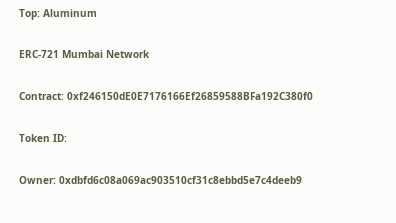Top: Aluminum

ERC-721 Mumbai Network

Contract: 0xf246150dE0E7176166Ef26859588BFa192C380f0

Token ID:

Owner: 0xdbfd6c08a069ac903510cf31c8ebbd5e7c4deeb9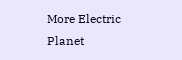More Electric Planet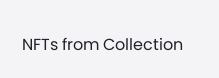NFTs from Collection